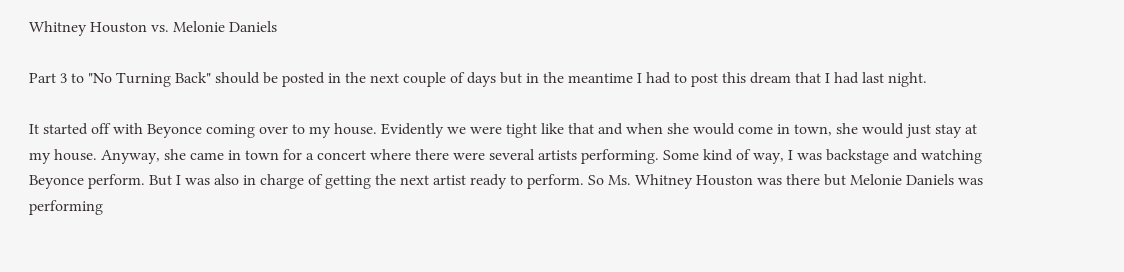Whitney Houston vs. Melonie Daniels

Part 3 to "No Turning Back" should be posted in the next couple of days but in the meantime I had to post this dream that I had last night.

It started off with Beyonce coming over to my house. Evidently we were tight like that and when she would come in town, she would just stay at my house. Anyway, she came in town for a concert where there were several artists performing. Some kind of way, I was backstage and watching Beyonce perform. But I was also in charge of getting the next artist ready to perform. So Ms. Whitney Houston was there but Melonie Daniels was performing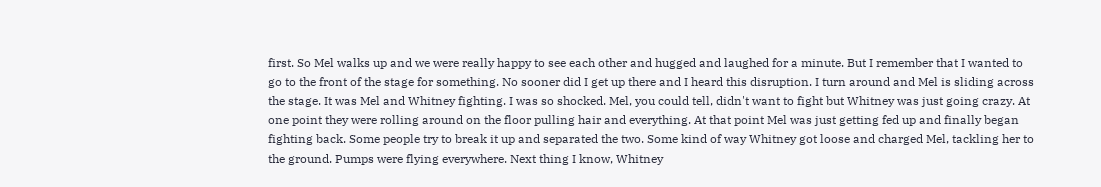first. So Mel walks up and we were really happy to see each other and hugged and laughed for a minute. But I remember that I wanted to go to the front of the stage for something. No sooner did I get up there and I heard this disruption. I turn around and Mel is sliding across the stage. It was Mel and Whitney fighting. I was so shocked. Mel, you could tell, didn't want to fight but Whitney was just going crazy. At one point they were rolling around on the floor pulling hair and everything. At that point Mel was just getting fed up and finally began fighting back. Some people try to break it up and separated the two. Some kind of way Whitney got loose and charged Mel, tackling her to the ground. Pumps were flying everywhere. Next thing I know, Whitney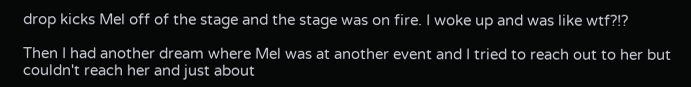drop kicks Mel off of the stage and the stage was on fire. I woke up and was like wtf?!?

Then I had another dream where Mel was at another event and I tried to reach out to her but couldn't reach her and just about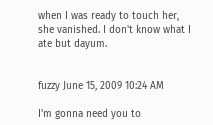when I was ready to touch her, she vanished. I don't know what I ate but dayum.


fuzzy June 15, 2009 10:24 AM

I'm gonna need you to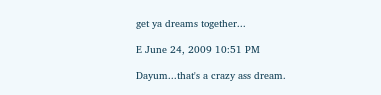get ya dreams together...

E June 24, 2009 10:51 PM

Dayum...that's a crazy ass dream.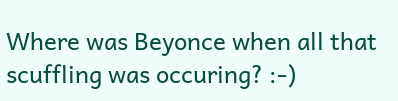Where was Beyonce when all that scuffling was occuring? :-)